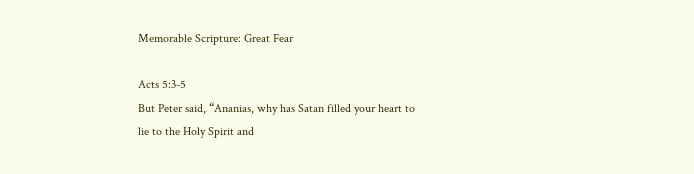Memorable Scripture: Great Fear

Acts 5:3-5
But Peter said, “Ananias, why has Satan filled your heart to lie to the Holy Spirit and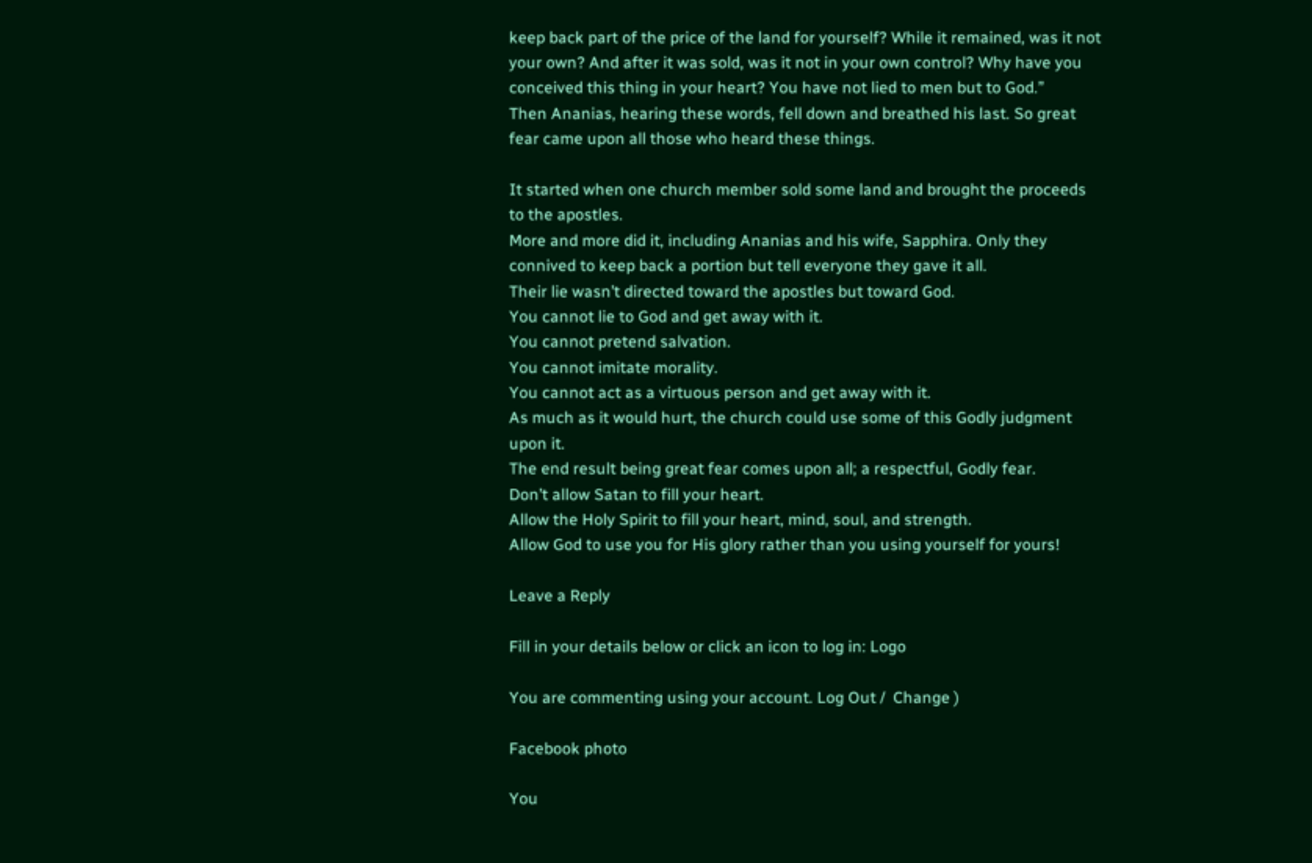keep back part of the price of the land for yourself? While it remained, was it not your own? And after it was sold, was it not in your own control? Why have you conceived this thing in your heart? You have not lied to men but to God.”
Then Ananias, hearing these words, fell down and breathed his last. So great fear came upon all those who heard these things.

It started when one church member sold some land and brought the proceeds to the apostles.
More and more did it, including Ananias and his wife, Sapphira. Only they connived to keep back a portion but tell everyone they gave it all.
Their lie wasn’t directed toward the apostles but toward God.
You cannot lie to God and get away with it.
You cannot pretend salvation.
You cannot imitate morality.
You cannot act as a virtuous person and get away with it.
As much as it would hurt, the church could use some of this Godly judgment upon it.
The end result being great fear comes upon all; a respectful, Godly fear.
Don’t allow Satan to fill your heart.
Allow the Holy Spirit to fill your heart, mind, soul, and strength.
Allow God to use you for His glory rather than you using yourself for yours!

Leave a Reply

Fill in your details below or click an icon to log in: Logo

You are commenting using your account. Log Out /  Change )

Facebook photo

You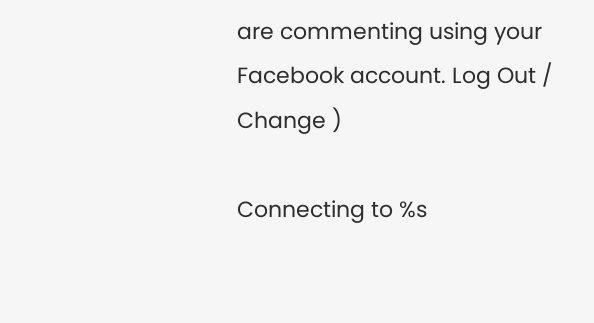are commenting using your Facebook account. Log Out /  Change )

Connecting to %s